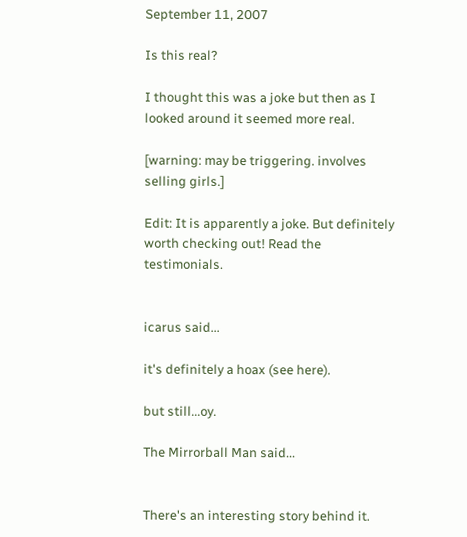September 11, 2007

Is this real?

I thought this was a joke but then as I looked around it seemed more real.

[warning: may be triggering. involves selling girls.]

Edit: It is apparently a joke. But definitely worth checking out! Read the testimonials.


icarus said...

it's definitely a hoax (see here).

but still...oy.

The Mirrorball Man said...


There's an interesting story behind it.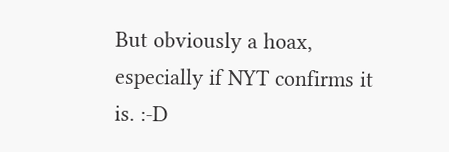But obviously a hoax, especially if NYT confirms it is. :-D